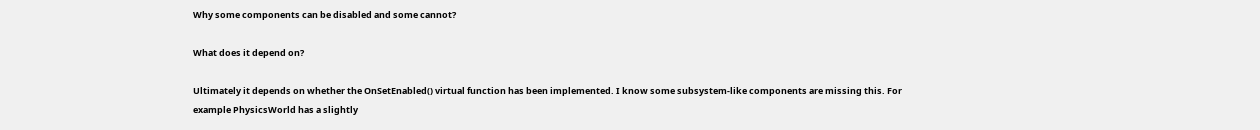Why some components can be disabled and some cannot?

What does it depend on?

Ultimately it depends on whether the OnSetEnabled() virtual function has been implemented. I know some subsystem-like components are missing this. For example PhysicsWorld has a slightly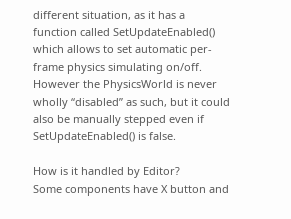different situation, as it has a function called SetUpdateEnabled() which allows to set automatic per-frame physics simulating on/off. However the PhysicsWorld is never wholly “disabled” as such, but it could also be manually stepped even if SetUpdateEnabled() is false.

How is it handled by Editor?
Some components have X button and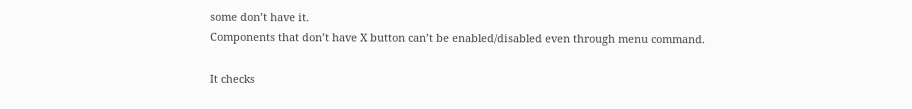some don’t have it.
Components that don’t have X button can’t be enabled/disabled even through menu command.

It checks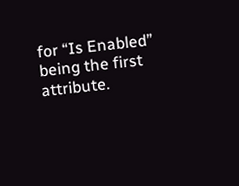for “Is Enabled” being the first attribute.